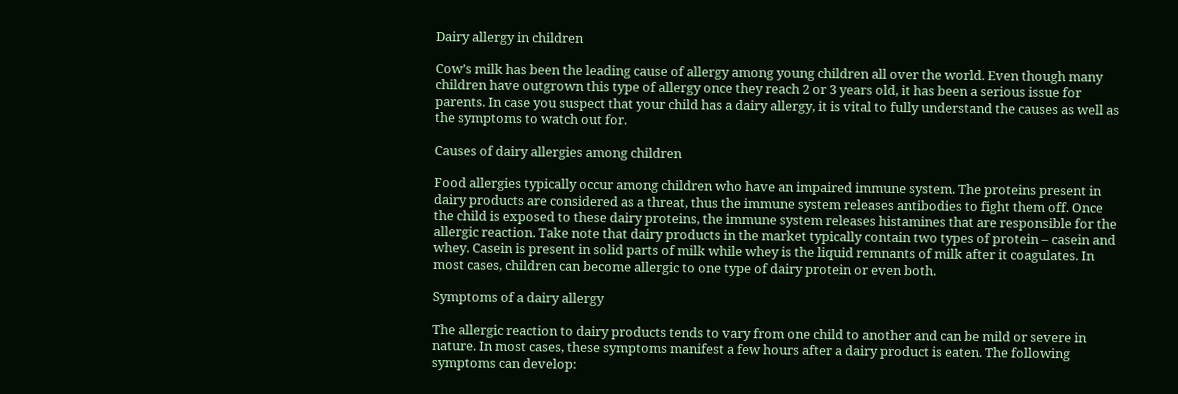Dairy allergy in children

Cow’s milk has been the leading cause of allergy among young children all over the world. Even though many children have outgrown this type of allergy once they reach 2 or 3 years old, it has been a serious issue for parents. In case you suspect that your child has a dairy allergy, it is vital to fully understand the causes as well as the symptoms to watch out for.

Causes of dairy allergies among children

Food allergies typically occur among children who have an impaired immune system. The proteins present in dairy products are considered as a threat, thus the immune system releases antibodies to fight them off. Once the child is exposed to these dairy proteins, the immune system releases histamines that are responsible for the allergic reaction. Take note that dairy products in the market typically contain two types of protein – casein and whey. Casein is present in solid parts of milk while whey is the liquid remnants of milk after it coagulates. In most cases, children can become allergic to one type of dairy protein or even both.

Symptoms of a dairy allergy

The allergic reaction to dairy products tends to vary from one child to another and can be mild or severe in nature. In most cases, these symptoms manifest a few hours after a dairy product is eaten. The following symptoms can develop: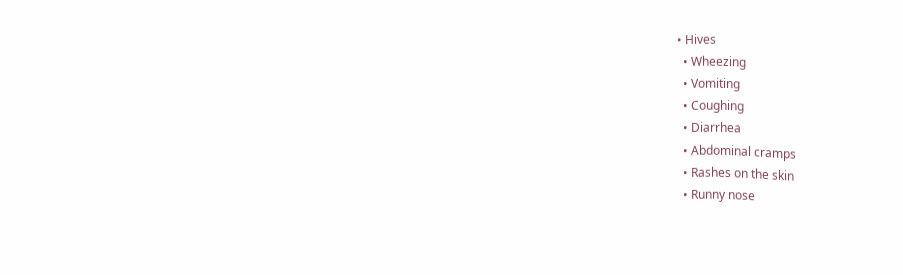• Hives
  • Wheezing
  • Vomiting
  • Coughing
  • Diarrhea
  • Abdominal cramps
  • Rashes on the skin
  • Runny nose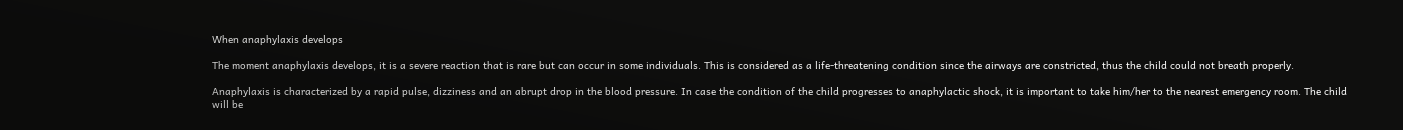When anaphylaxis develops

The moment anaphylaxis develops, it is a severe reaction that is rare but can occur in some individuals. This is considered as a life-threatening condition since the airways are constricted, thus the child could not breath properly.

Anaphylaxis is characterized by a rapid pulse, dizziness and an abrupt drop in the blood pressure. In case the condition of the child progresses to anaphylactic shock, it is important to take him/her to the nearest emergency room. The child will be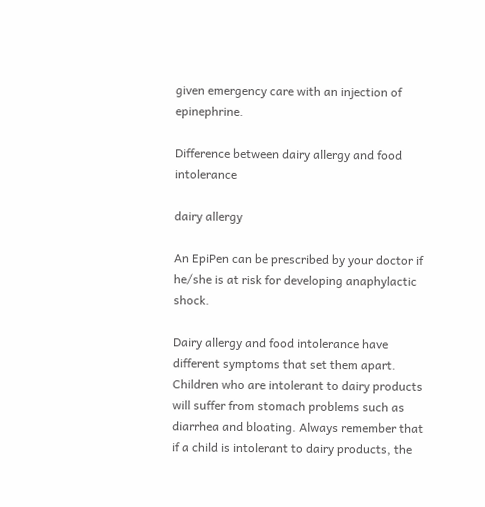given emergency care with an injection of epinephrine.

Difference between dairy allergy and food intolerance

dairy allergy

An EpiPen can be prescribed by your doctor if he/she is at risk for developing anaphylactic shock.

Dairy allergy and food intolerance have different symptoms that set them apart. Children who are intolerant to dairy products will suffer from stomach problems such as diarrhea and bloating. Always remember that if a child is intolerant to dairy products, the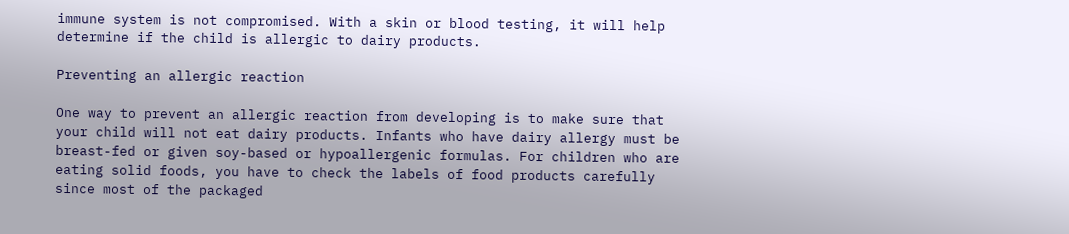immune system is not compromised. With a skin or blood testing, it will help determine if the child is allergic to dairy products.

Preventing an allergic reaction

One way to prevent an allergic reaction from developing is to make sure that your child will not eat dairy products. Infants who have dairy allergy must be breast-fed or given soy-based or hypoallergenic formulas. For children who are eating solid foods, you have to check the labels of food products carefully since most of the packaged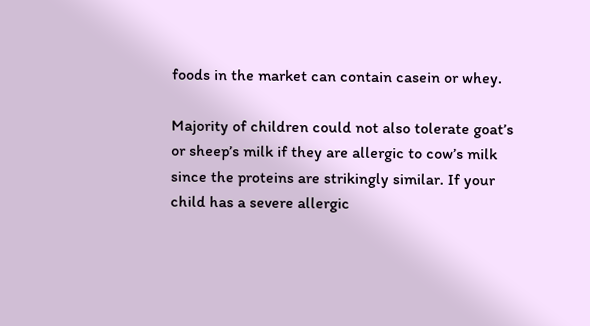foods in the market can contain casein or whey.

Majority of children could not also tolerate goat’s or sheep’s milk if they are allergic to cow’s milk since the proteins are strikingly similar. If your child has a severe allergic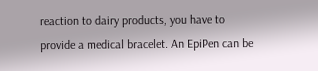reaction to dairy products, you have to provide a medical bracelet. An EpiPen can be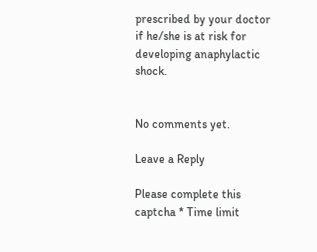prescribed by your doctor if he/she is at risk for developing anaphylactic shock.


No comments yet.

Leave a Reply

Please complete this captcha * Time limit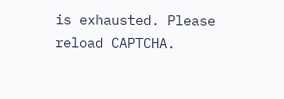is exhausted. Please reload CAPTCHA.